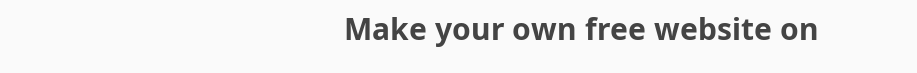Make your own free website on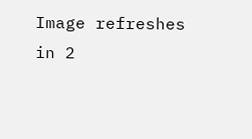Image refreshes in 2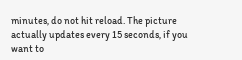minutes, do not hit reload. The picture actually updates every 15 seconds, if you want to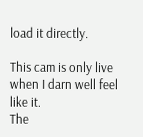load it directly.

This cam is only live when I darn well feel like it.
The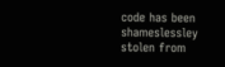code has been shameslessley stolen from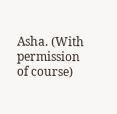Asha. (With permission of course)